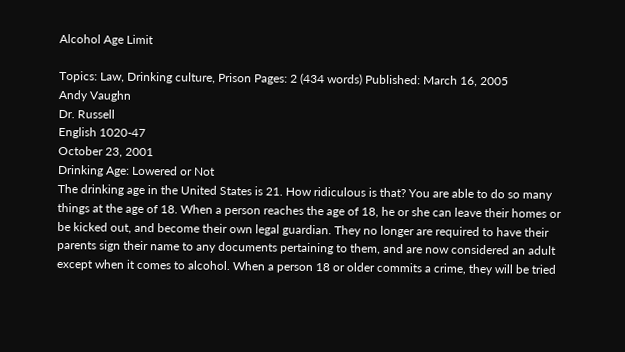Alcohol Age Limit

Topics: Law, Drinking culture, Prison Pages: 2 (434 words) Published: March 16, 2005
Andy Vaughn
Dr. Russell
English 1020-47
October 23, 2001
Drinking Age: Lowered or Not
The drinking age in the United States is 21. How ridiculous is that? You are able to do so many things at the age of 18. When a person reaches the age of 18, he or she can leave their homes or be kicked out, and become their own legal guardian. They no longer are required to have their parents sign their name to any documents pertaining to them, and are now considered an adult except when it comes to alcohol. When a person 18 or older commits a crime, they will be tried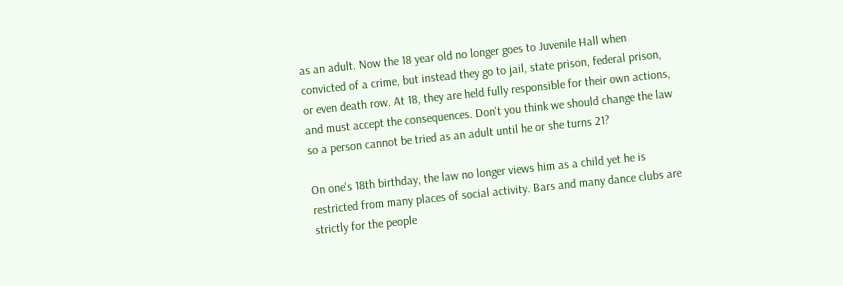as an adult. Now the 18 year old no longer goes to Juvenile Hall when convicted of a crime, but instead they go to jail, state prison, federal prison, or even death row. At 18, they are held fully responsible for their own actions, and must accept the consequences. Don't you think we should change the law so a person cannot be tried as an adult until he or she turns 21?

On one's 18th birthday, the law no longer views him as a child yet he is restricted from many places of social activity. Bars and many dance clubs are strictly for the people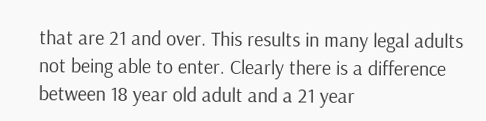that are 21 and over. This results in many legal adults not being able to enter. Clearly there is a difference between 18 year old adult and a 21 year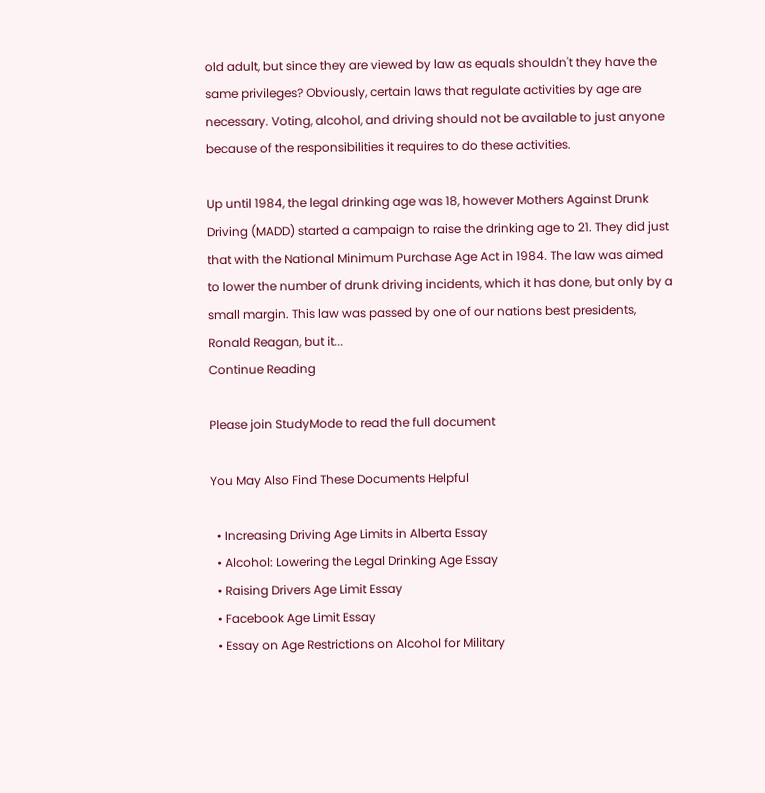old adult, but since they are viewed by law as equals shouldn't they have the same privileges? Obviously, certain laws that regulate activities by age are necessary. Voting, alcohol, and driving should not be available to just anyone because of the responsibilities it requires to do these activities.

Up until 1984, the legal drinking age was 18, however Mothers Against Drunk Driving (MADD) started a campaign to raise the drinking age to 21. They did just that with the National Minimum Purchase Age Act in 1984. The law was aimed to lower the number of drunk driving incidents, which it has done, but only by a small margin. This law was passed by one of our nations best presidents, Ronald Reagan, but it...
Continue Reading

Please join StudyMode to read the full document

You May Also Find These Documents Helpful

  • Increasing Driving Age Limits in Alberta Essay
  • Alcohol: Lowering the Legal Drinking Age Essay
  • Raising Drivers Age Limit Essay
  • Facebook Age Limit Essay
  • Essay on Age Restrictions on Alcohol for Military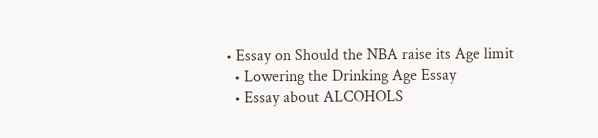• Essay on Should the NBA raise its Age limit
  • Lowering the Drinking Age Essay
  • Essay about ALCOHOLS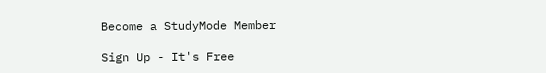Become a StudyMode Member

Sign Up - It's Free